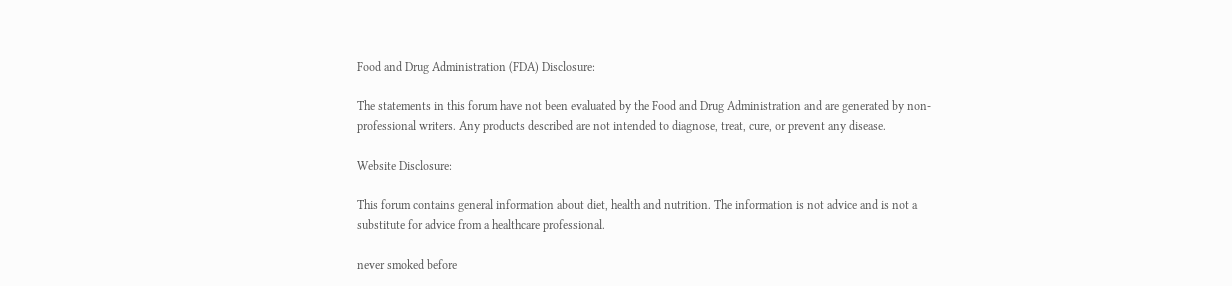Food and Drug Administration (FDA) Disclosure:

The statements in this forum have not been evaluated by the Food and Drug Administration and are generated by non-professional writers. Any products described are not intended to diagnose, treat, cure, or prevent any disease.

Website Disclosure:

This forum contains general information about diet, health and nutrition. The information is not advice and is not a substitute for advice from a healthcare professional.

never smoked before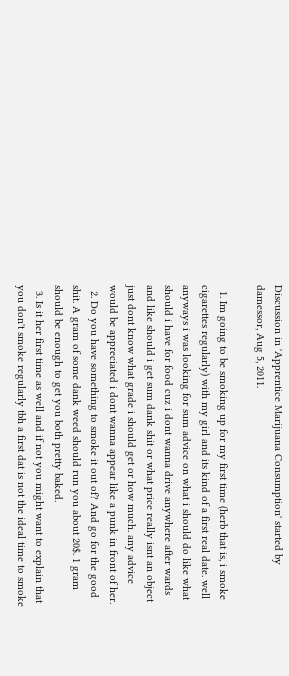Discussion in 'Apprentice Marijuana Consumption' started by damessor, Aug 5, 2011.

  1. Im going to be smoking up for my first time (herb that is, i smoke cigarettes regularly) with my girl and its kind of a first real date. well anyways i was looking for sum advice on what i should do like what should i have for food cuz i dont wanna drive anywhere after wards and like should i get sum dank shit or what price really isnt an object just dont know what grade i should get or how much. any advice would be appreciated i dont wanna appear like a punk in front of her.
  2. Do you have something to smoke it out of? And go for the good shit. A gram of some dank weed should run you about 20$. 1 gram should be enough to get you both pretty baked.
  3. Is it her first time as well and if not you might want to explain that you don't smoke regularly tbh a first dat is not the ideal time to smoke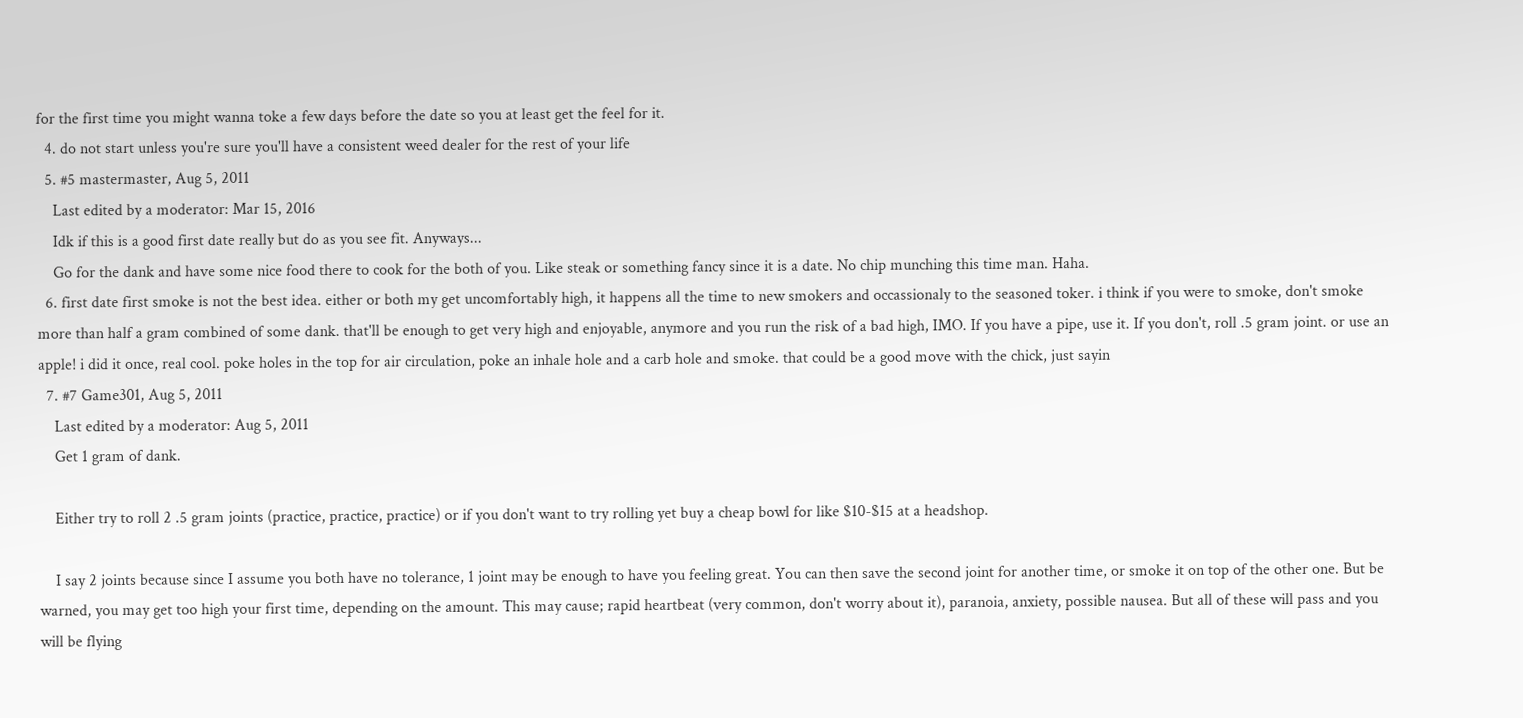for the first time you might wanna toke a few days before the date so you at least get the feel for it.
  4. do not start unless you're sure you'll have a consistent weed dealer for the rest of your life
  5. #5 mastermaster, Aug 5, 2011
    Last edited by a moderator: Mar 15, 2016
    Idk if this is a good first date really but do as you see fit. Anyways...
    Go for the dank and have some nice food there to cook for the both of you. Like steak or something fancy since it is a date. No chip munching this time man. Haha.
  6. first date first smoke is not the best idea. either or both my get uncomfortably high, it happens all the time to new smokers and occassionaly to the seasoned toker. i think if you were to smoke, don't smoke more than half a gram combined of some dank. that'll be enough to get very high and enjoyable, anymore and you run the risk of a bad high, IMO. If you have a pipe, use it. If you don't, roll .5 gram joint. or use an apple! i did it once, real cool. poke holes in the top for air circulation, poke an inhale hole and a carb hole and smoke. that could be a good move with the chick, just sayin
  7. #7 Game301, Aug 5, 2011
    Last edited by a moderator: Aug 5, 2011
    Get 1 gram of dank.

    Either try to roll 2 .5 gram joints (practice, practice, practice) or if you don't want to try rolling yet buy a cheap bowl for like $10-$15 at a headshop.

    I say 2 joints because since I assume you both have no tolerance, 1 joint may be enough to have you feeling great. You can then save the second joint for another time, or smoke it on top of the other one. But be warned, you may get too high your first time, depending on the amount. This may cause; rapid heartbeat (very common, don't worry about it), paranoia, anxiety, possible nausea. But all of these will pass and you will be flying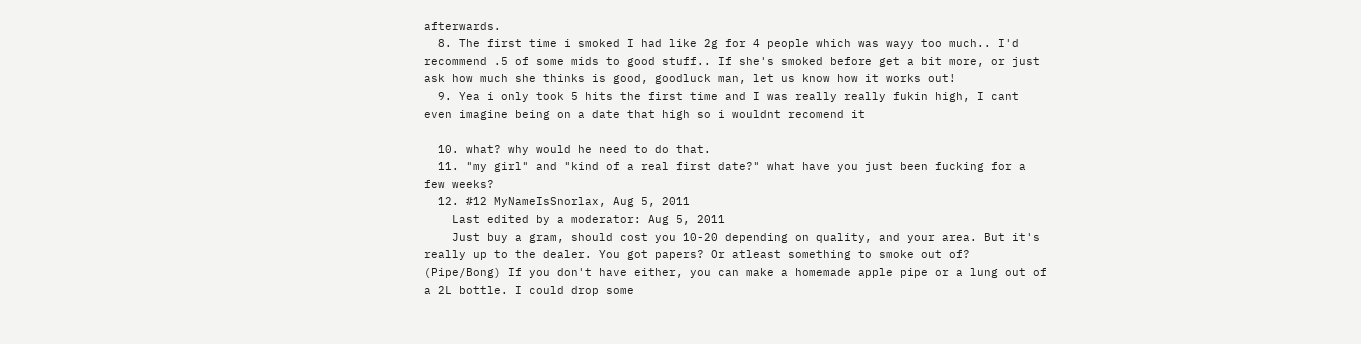afterwards.
  8. The first time i smoked I had like 2g for 4 people which was wayy too much.. I'd recommend .5 of some mids to good stuff.. If she's smoked before get a bit more, or just ask how much she thinks is good, goodluck man, let us know how it works out!
  9. Yea i only took 5 hits the first time and I was really really fukin high, I cant even imagine being on a date that high so i wouldnt recomend it

  10. what? why would he need to do that.
  11. "my girl" and "kind of a real first date?" what have you just been fucking for a few weeks?
  12. #12 MyNameIsSnorlax, Aug 5, 2011
    Last edited by a moderator: Aug 5, 2011
    Just buy a gram, should cost you 10-20 depending on quality, and your area. But it's really up to the dealer. You got papers? Or atleast something to smoke out of? (Pipe/Bong) If you don't have either, you can make a homemade apple pipe or a lung out of a 2L bottle. I could drop some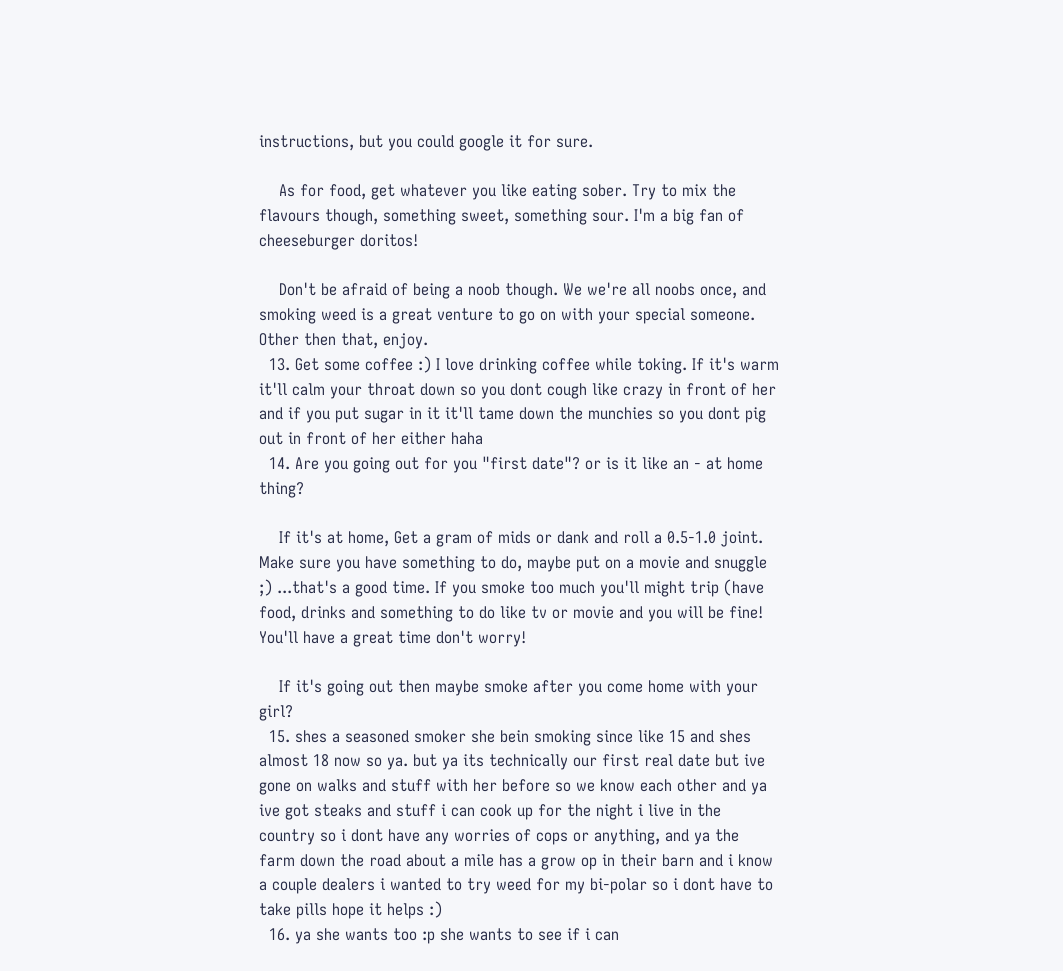instructions, but you could google it for sure.

    As for food, get whatever you like eating sober. Try to mix the flavours though, something sweet, something sour. I'm a big fan of cheeseburger doritos!

    Don't be afraid of being a noob though. We we're all noobs once, and smoking weed is a great venture to go on with your special someone. Other then that, enjoy.
  13. Get some coffee :) I love drinking coffee while toking. If it's warm it'll calm your throat down so you dont cough like crazy in front of her and if you put sugar in it it'll tame down the munchies so you dont pig out in front of her either haha
  14. Are you going out for you "first date"? or is it like an - at home thing?

    If it's at home, Get a gram of mids or dank and roll a 0.5-1.0 joint. Make sure you have something to do, maybe put on a movie and snuggle ;) ...that's a good time. If you smoke too much you'll might trip (have food, drinks and something to do like tv or movie and you will be fine! You'll have a great time don't worry!

    If it's going out then maybe smoke after you come home with your girl?
  15. shes a seasoned smoker she bein smoking since like 15 and shes almost 18 now so ya. but ya its technically our first real date but ive gone on walks and stuff with her before so we know each other and ya ive got steaks and stuff i can cook up for the night i live in the country so i dont have any worries of cops or anything, and ya the farm down the road about a mile has a grow op in their barn and i know a couple dealers i wanted to try weed for my bi-polar so i dont have to take pills hope it helps :)
  16. ya she wants too :p she wants to see if i can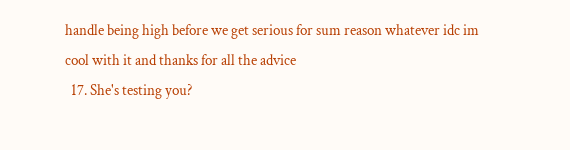handle being high before we get serious for sum reason whatever idc im cool with it and thanks for all the advice
  17. She's testing you?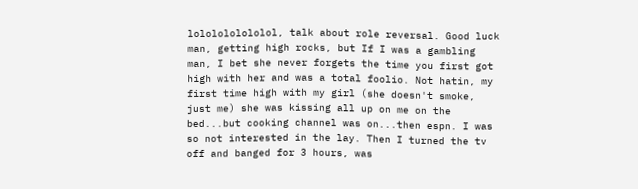lololololololol, talk about role reversal. Good luck man, getting high rocks, but If I was a gambling man, I bet she never forgets the time you first got high with her and was a total foolio. Not hatin, my first time high with my girl (she doesn't smoke, just me) she was kissing all up on me on the bed...but cooking channel was on...then espn. I was so not interested in the lay. Then I turned the tv off and banged for 3 hours, was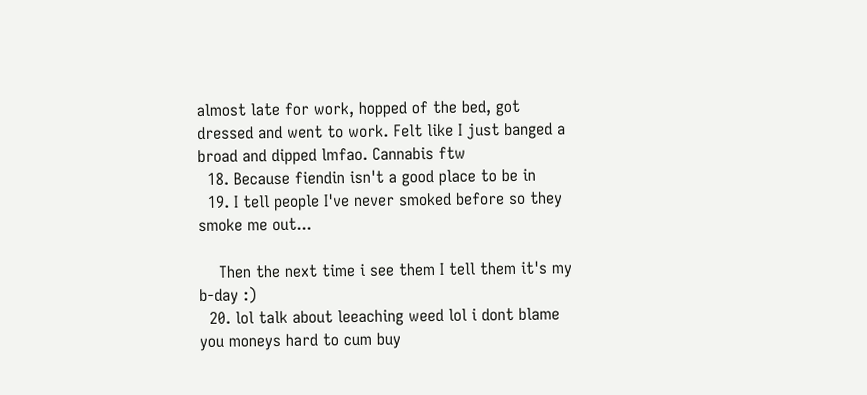almost late for work, hopped of the bed, got dressed and went to work. Felt like I just banged a broad and dipped lmfao. Cannabis ftw
  18. Because fiendin isn't a good place to be in
  19. I tell people I've never smoked before so they smoke me out...

    Then the next time i see them I tell them it's my b-day :)
  20. lol talk about leeaching weed lol i dont blame you moneys hard to cum buy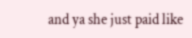and ya she just paid like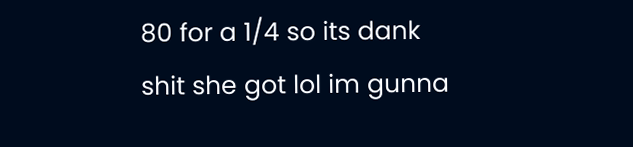80 for a 1/4 so its dank shit she got lol im gunna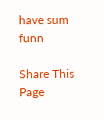have sum funn

Share This Page